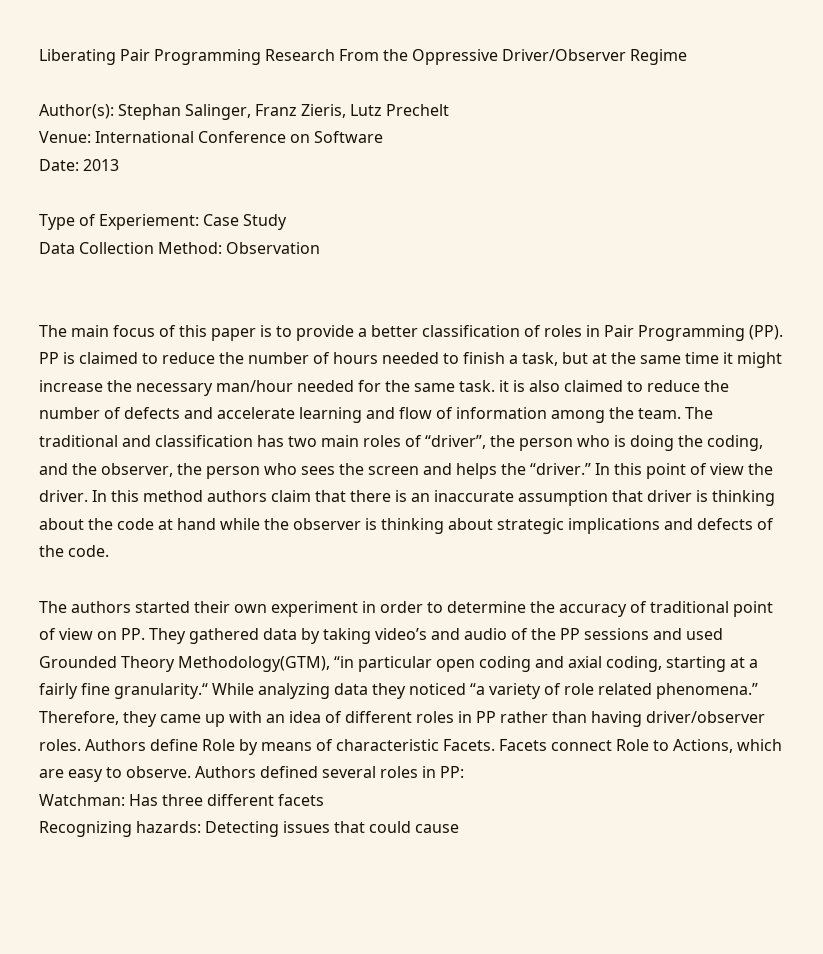Liberating Pair Programming Research From the Oppressive Driver/Observer Regime

Author(s): Stephan Salinger, Franz Zieris, Lutz Prechelt
Venue: International Conference on Software
Date: 2013

Type of Experiement: Case Study
Data Collection Method: Observation


The main focus of this paper is to provide a better classification of roles in Pair Programming (PP). PP is claimed to reduce the number of hours needed to finish a task, but at the same time it might increase the necessary man/hour needed for the same task. it is also claimed to reduce the number of defects and accelerate learning and flow of information among the team. The traditional and classification has two main roles of “driver”, the person who is doing the coding, and the observer, the person who sees the screen and helps the “driver.” In this point of view the driver. In this method authors claim that there is an inaccurate assumption that driver is thinking about the code at hand while the observer is thinking about strategic implications and defects of the code.

The authors started their own experiment in order to determine the accuracy of traditional point of view on PP. They gathered data by taking video’s and audio of the PP sessions and used Grounded Theory Methodology(GTM), “in particular open coding and axial coding, starting at a fairly fine granularity.“ While analyzing data they noticed “a variety of role related phenomena.” Therefore, they came up with an idea of different roles in PP rather than having driver/observer roles. Authors define Role by means of characteristic Facets. Facets connect Role to Actions, which are easy to observe. Authors defined several roles in PP:
Watchman: Has three different facets
Recognizing hazards: Detecting issues that could cause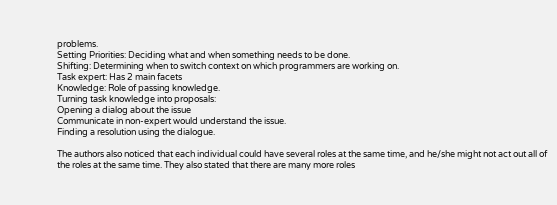problems.
Setting Priorities: Deciding what and when something needs to be done.
Shifting: Determining when to switch context on which programmers are working on.
Task expert: Has 2 main facets
Knowledge: Role of passing knowledge.
Turning task knowledge into proposals:
Opening a dialog about the issue
Communicate in non-expert would understand the issue.
Finding a resolution using the dialogue.

The authors also noticed that each individual could have several roles at the same time, and he/she might not act out all of the roles at the same time. They also stated that there are many more roles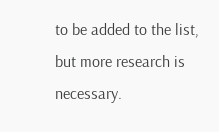to be added to the list, but more research is necessary.